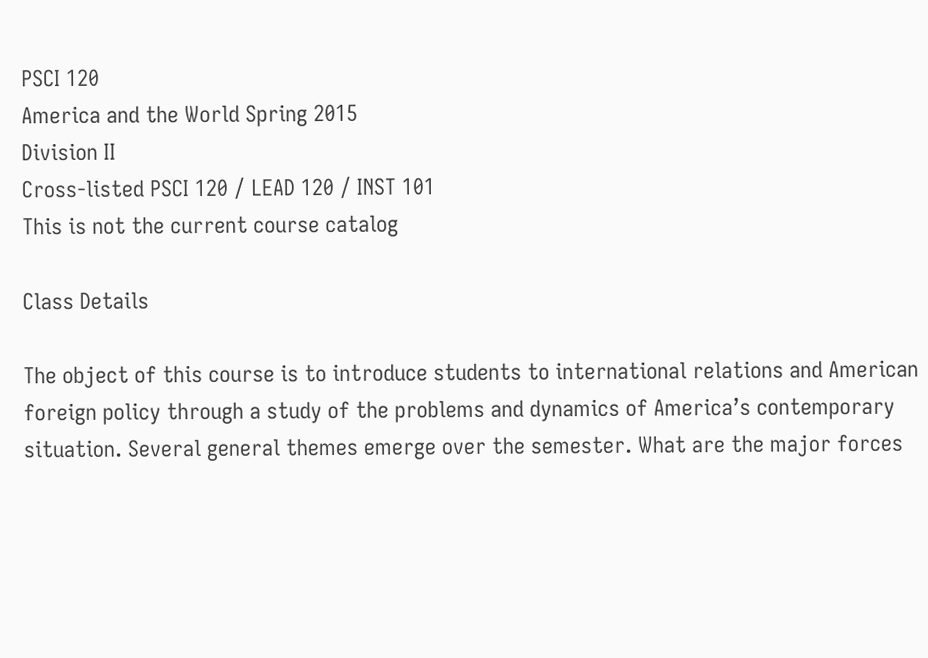PSCI 120
America and the World Spring 2015
Division II
Cross-listed PSCI 120 / LEAD 120 / INST 101
This is not the current course catalog

Class Details

The object of this course is to introduce students to international relations and American foreign policy through a study of the problems and dynamics of America’s contemporary situation. Several general themes emerge over the semester. What are the major forces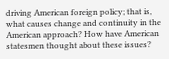driving American foreign policy; that is, what causes change and continuity in the American approach? How have American statesmen thought about these issues?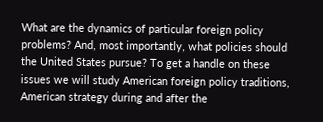What are the dynamics of particular foreign policy problems? And, most importantly, what policies should the United States pursue? To get a handle on these issues we will study American foreign policy traditions, American strategy during and after the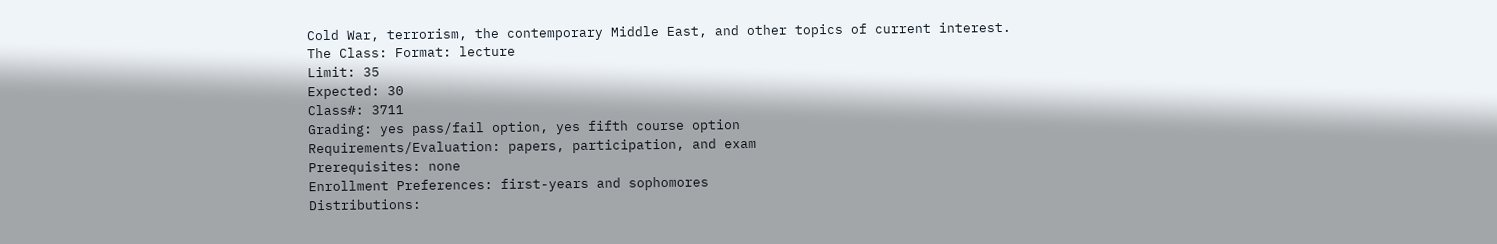Cold War, terrorism, the contemporary Middle East, and other topics of current interest.
The Class: Format: lecture
Limit: 35
Expected: 30
Class#: 3711
Grading: yes pass/fail option, yes fifth course option
Requirements/Evaluation: papers, participation, and exam
Prerequisites: none
Enrollment Preferences: first-years and sophomores
Distributions: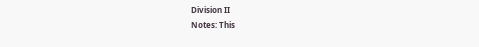Division II
Notes: This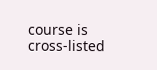course is cross-listed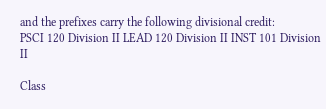and the prefixes carry the following divisional credit:
PSCI 120 Division II LEAD 120 Division II INST 101 Division II

Class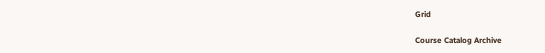Grid

Course Catalog Archive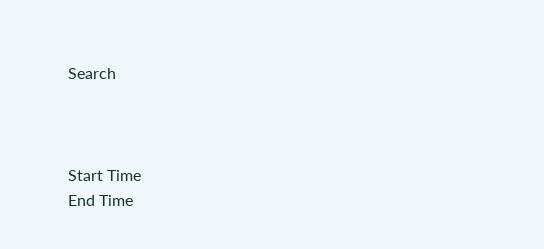Search



Start Time
End Time